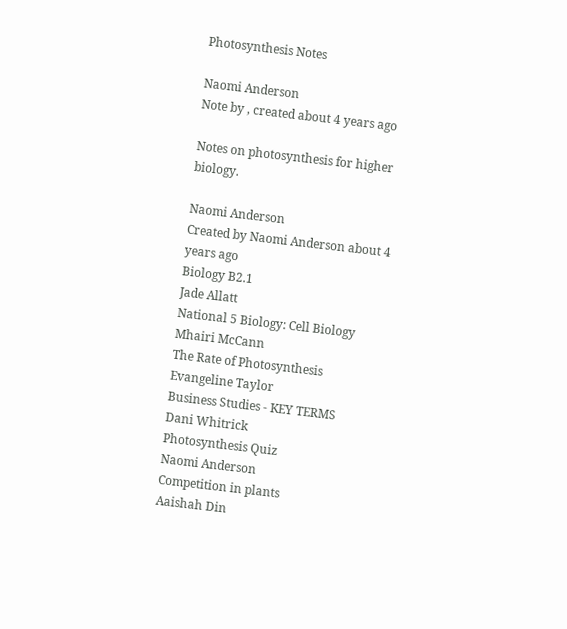Photosynthesis Notes

Naomi Anderson
Note by , created about 4 years ago

Notes on photosynthesis for higher biology.

Naomi Anderson
Created by Naomi Anderson about 4 years ago
Biology B2.1
Jade Allatt
National 5 Biology: Cell Biology
Mhairi McCann
The Rate of Photosynthesis
Evangeline Taylor
Business Studies - KEY TERMS
Dani Whitrick
Photosynthesis Quiz
Naomi Anderson
Competition in plants
Aaishah Din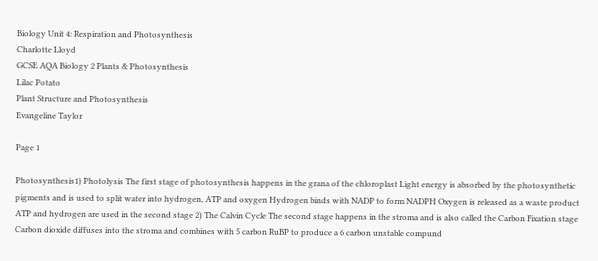Biology Unit 4: Respiration and Photosynthesis
Charlotte Lloyd
GCSE AQA Biology 2 Plants & Photosynthesis
Lilac Potato
Plant Structure and Photosynthesis
Evangeline Taylor

Page 1

Photosynthesis1) Photolysis The first stage of photosynthesis happens in the grana of the chloroplast Light energy is absorbed by the photosynthetic pigments and is used to split water into hydrogen, ATP and oxygen Hydrogen binds with NADP to form NADPH Oxygen is released as a waste product ATP and hydrogen are used in the second stage 2) The Calvin Cycle The second stage happens in the stroma and is also called the Carbon Fixation stage Carbon dioxide diffuses into the stroma and combines with 5 carbon RuBP to produce a 6 carbon unstable compund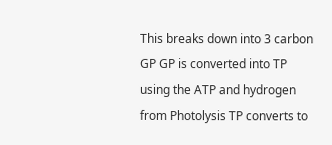This breaks down into 3 carbon GP GP is converted into TP using the ATP and hydrogen from Photolysis TP converts to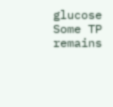glucose Some TP remains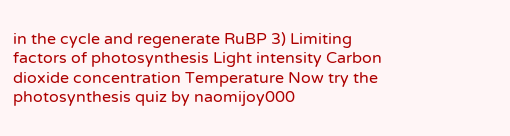in the cycle and regenerate RuBP 3) Limiting factors of photosynthesis Light intensity Carbon dioxide concentration Temperature Now try the photosynthesis quiz by naomijoy000